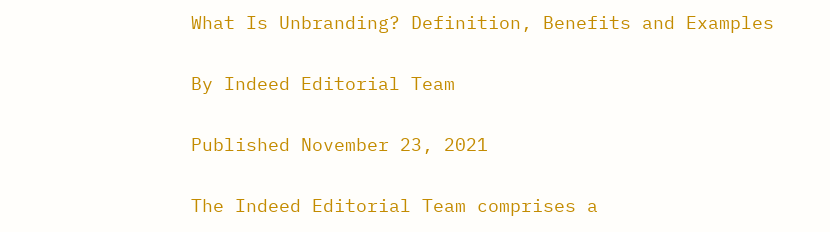What Is Unbranding? Definition, Benefits and Examples

By Indeed Editorial Team

Published November 23, 2021

The Indeed Editorial Team comprises a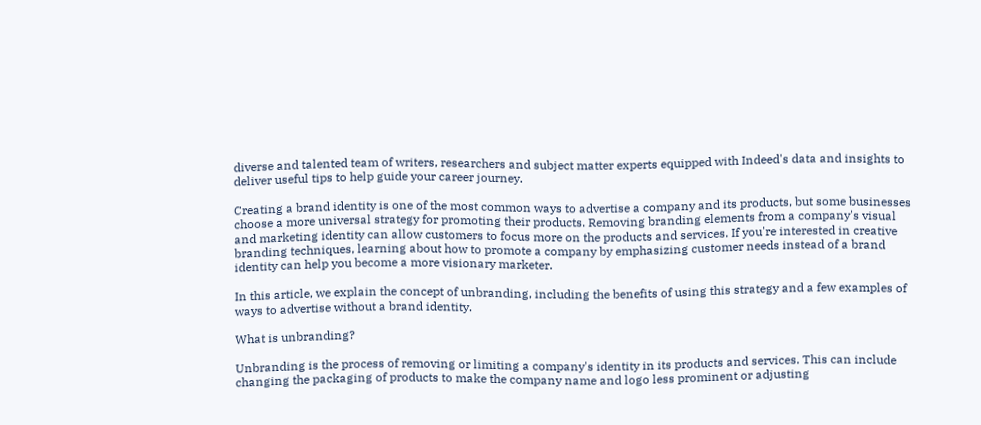diverse and talented team of writers, researchers and subject matter experts equipped with Indeed's data and insights to deliver useful tips to help guide your career journey.

Creating a brand identity is one of the most common ways to advertise a company and its products, but some businesses choose a more universal strategy for promoting their products. Removing branding elements from a company's visual and marketing identity can allow customers to focus more on the products and services. If you're interested in creative branding techniques, learning about how to promote a company by emphasizing customer needs instead of a brand identity can help you become a more visionary marketer.

In this article, we explain the concept of unbranding, including the benefits of using this strategy and a few examples of ways to advertise without a brand identity.

What is unbranding?

Unbranding is the process of removing or limiting a company's identity in its products and services. This can include changing the packaging of products to make the company name and logo less prominent or adjusting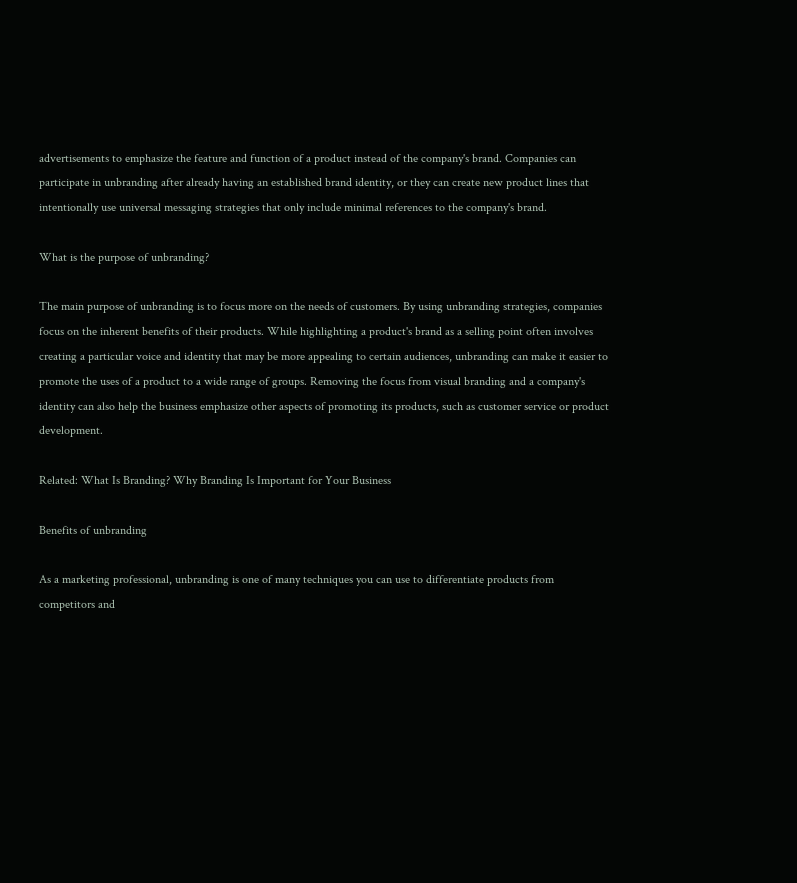advertisements to emphasize the feature and function of a product instead of the company's brand. Companies can participate in unbranding after already having an established brand identity, or they can create new product lines that intentionally use universal messaging strategies that only include minimal references to the company's brand.

What is the purpose of unbranding?

The main purpose of unbranding is to focus more on the needs of customers. By using unbranding strategies, companies focus on the inherent benefits of their products. While highlighting a product's brand as a selling point often involves creating a particular voice and identity that may be more appealing to certain audiences, unbranding can make it easier to promote the uses of a product to a wide range of groups. Removing the focus from visual branding and a company's identity can also help the business emphasize other aspects of promoting its products, such as customer service or product development.

Related: What Is Branding? Why Branding Is Important for Your Business

Benefits of unbranding

As a marketing professional, unbranding is one of many techniques you can use to differentiate products from competitors and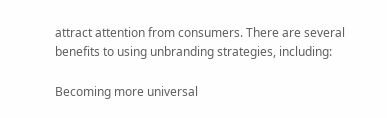attract attention from consumers. There are several benefits to using unbranding strategies, including:

Becoming more universal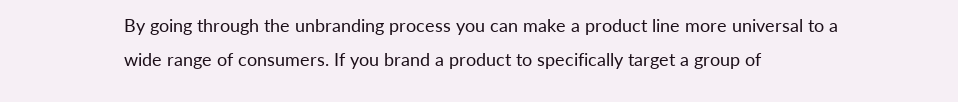By going through the unbranding process you can make a product line more universal to a wide range of consumers. If you brand a product to specifically target a group of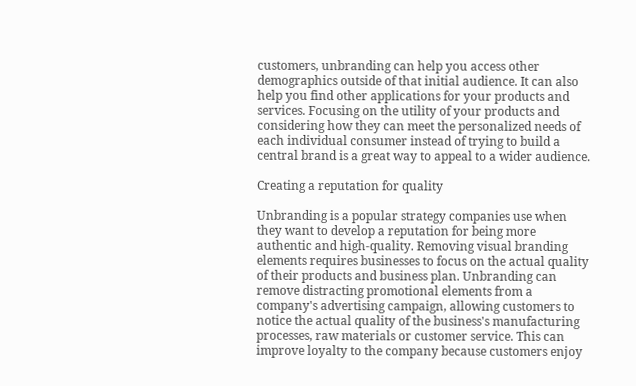customers, unbranding can help you access other demographics outside of that initial audience. It can also help you find other applications for your products and services. Focusing on the utility of your products and considering how they can meet the personalized needs of each individual consumer instead of trying to build a central brand is a great way to appeal to a wider audience.

Creating a reputation for quality

Unbranding is a popular strategy companies use when they want to develop a reputation for being more authentic and high-quality. Removing visual branding elements requires businesses to focus on the actual quality of their products and business plan. Unbranding can remove distracting promotional elements from a company's advertising campaign, allowing customers to notice the actual quality of the business's manufacturing processes, raw materials or customer service. This can improve loyalty to the company because customers enjoy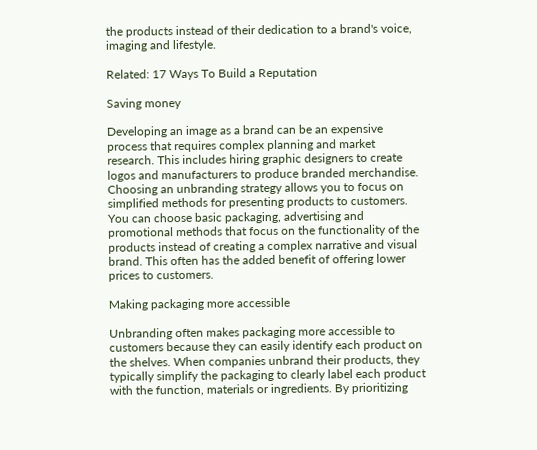the products instead of their dedication to a brand's voice, imaging and lifestyle.

Related: 17 Ways To Build a Reputation

Saving money

Developing an image as a brand can be an expensive process that requires complex planning and market research. This includes hiring graphic designers to create logos and manufacturers to produce branded merchandise. Choosing an unbranding strategy allows you to focus on simplified methods for presenting products to customers. You can choose basic packaging, advertising and promotional methods that focus on the functionality of the products instead of creating a complex narrative and visual brand. This often has the added benefit of offering lower prices to customers.

Making packaging more accessible

Unbranding often makes packaging more accessible to customers because they can easily identify each product on the shelves. When companies unbrand their products, they typically simplify the packaging to clearly label each product with the function, materials or ingredients. By prioritizing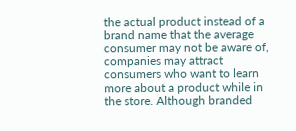the actual product instead of a brand name that the average consumer may not be aware of, companies may attract consumers who want to learn more about a product while in the store. Although branded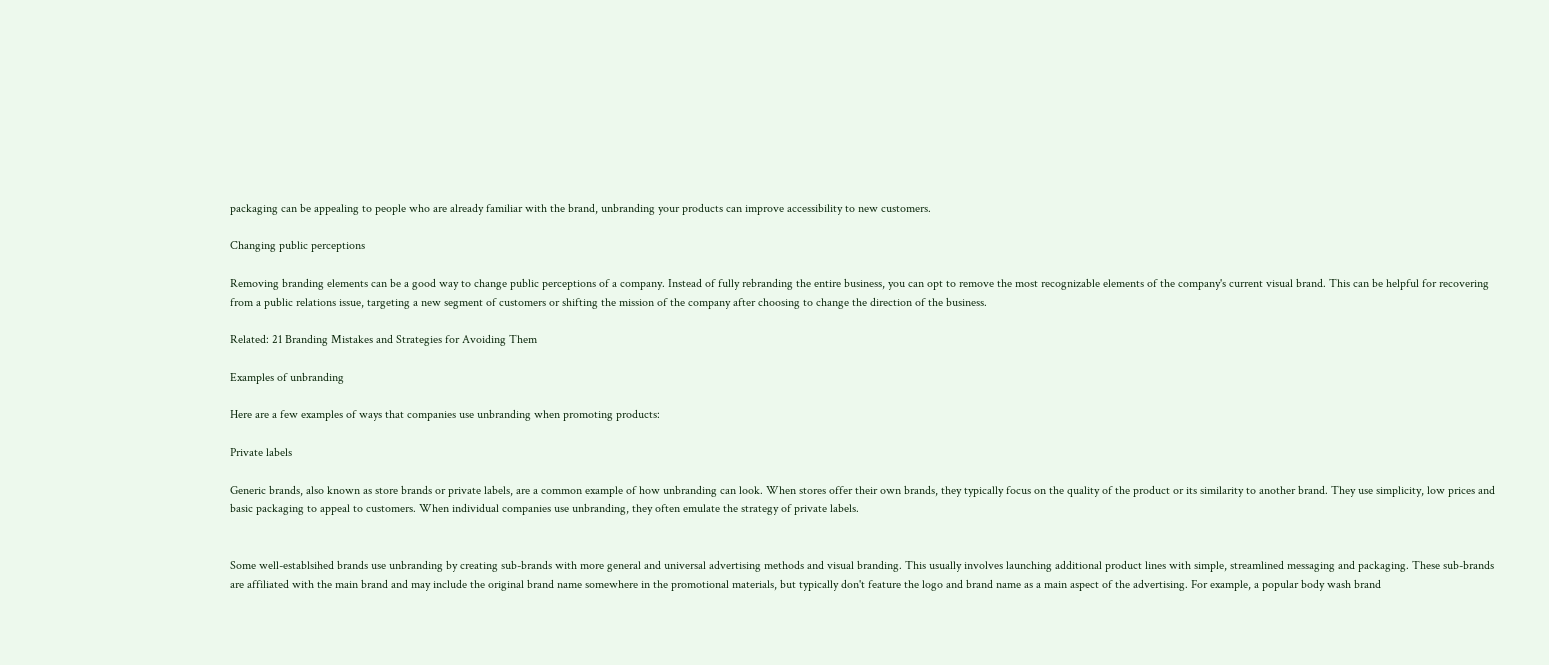packaging can be appealing to people who are already familiar with the brand, unbranding your products can improve accessibility to new customers.

Changing public perceptions

Removing branding elements can be a good way to change public perceptions of a company. Instead of fully rebranding the entire business, you can opt to remove the most recognizable elements of the company's current visual brand. This can be helpful for recovering from a public relations issue, targeting a new segment of customers or shifting the mission of the company after choosing to change the direction of the business.

Related: 21 Branding Mistakes and Strategies for Avoiding Them

Examples of unbranding

Here are a few examples of ways that companies use unbranding when promoting products:

Private labels

Generic brands, also known as store brands or private labels, are a common example of how unbranding can look. When stores offer their own brands, they typically focus on the quality of the product or its similarity to another brand. They use simplicity, low prices and basic packaging to appeal to customers. When individual companies use unbranding, they often emulate the strategy of private labels.


Some well-establsihed brands use unbranding by creating sub-brands with more general and universal advertising methods and visual branding. This usually involves launching additional product lines with simple, streamlined messaging and packaging. These sub-brands are affiliated with the main brand and may include the original brand name somewhere in the promotional materials, but typically don't feature the logo and brand name as a main aspect of the advertising. For example, a popular body wash brand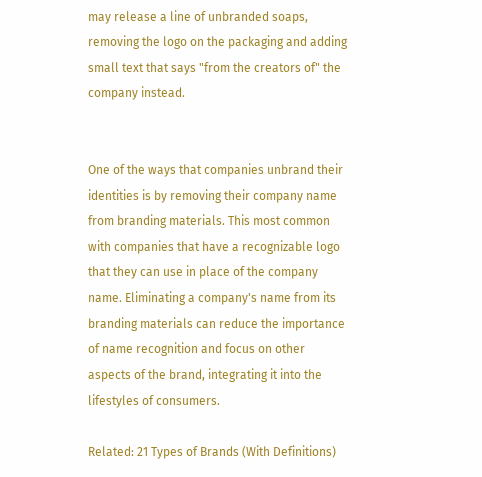may release a line of unbranded soaps, removing the logo on the packaging and adding small text that says "from the creators of" the company instead.


One of the ways that companies unbrand their identities is by removing their company name from branding materials. This most common with companies that have a recognizable logo that they can use in place of the company name. Eliminating a company's name from its branding materials can reduce the importance of name recognition and focus on other aspects of the brand, integrating it into the lifestyles of consumers.

Related: 21 Types of Brands (With Definitions)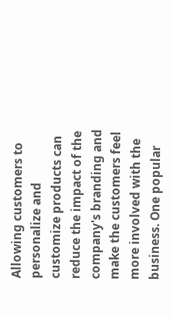Allowing customers to personalize and customize products can reduce the impact of the company's branding and make the customers feel more involved with the business. One popular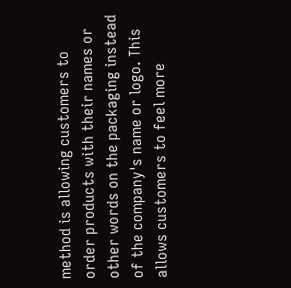method is allowing customers to order products with their names or other words on the packaging instead of the company's name or logo. This allows customers to feel more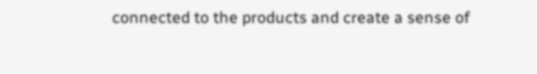connected to the products and create a sense of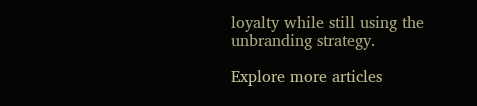loyalty while still using the unbranding strategy.

Explore more articles